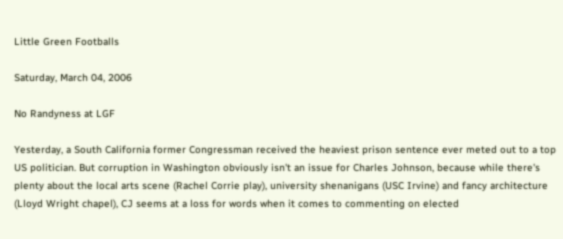Little Green Footballs

Saturday, March 04, 2006

No Randyness at LGF

Yesterday, a South California former Congressman received the heaviest prison sentence ever meted out to a top US politician. But corruption in Washington obviously isn't an issue for Charles Johnson, because while there's plenty about the local arts scene (Rachel Corrie play), university shenanigans (USC Irvine) and fancy architecture (Lloyd Wright chapel), CJ seems at a loss for words when it comes to commenting on elected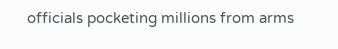officials pocketing millions from arms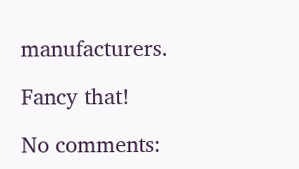manufacturers.

Fancy that!

No comments: